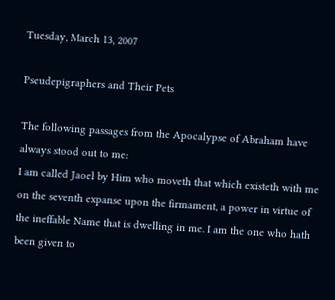Tuesday, March 13, 2007

Pseudepigraphers and Their Pets

The following passages from the Apocalypse of Abraham have always stood out to me:
I am called Jaoel by Him who moveth that which existeth with me on the seventh expanse upon the firmament, a power in virtue of the ineffable Name that is dwelling in me. I am the one who hath been given to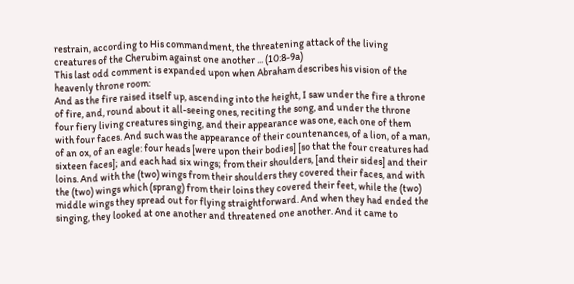restrain, according to His commandment, the threatening attack of the living creatures of the Cherubim against one another ... (10:8-9a)
This last odd comment is expanded upon when Abraham describes his vision of the heavenly throne room:
And as the fire raised itself up, ascending into the height, I saw under the fire a throne of fire, and, round about it all-seeing ones, reciting the song, and under the throne four fiery living creatures singing, and their appearance was one, each one of them with four faces. And such was the appearance of their countenances, of a lion, of a man, of an ox, of an eagle: four heads [were upon their bodies] [so that the four creatures had sixteen faces]; and each had six wings; from their shoulders, [and their sides] and their loins. And with the (two) wings from their shoulders they covered their faces, and with the (two) wings which (sprang) from their loins they covered their feet, while the (two) middle wings they spread out for flying straightforward. And when they had ended the singing, they looked at one another and threatened one another. And it came to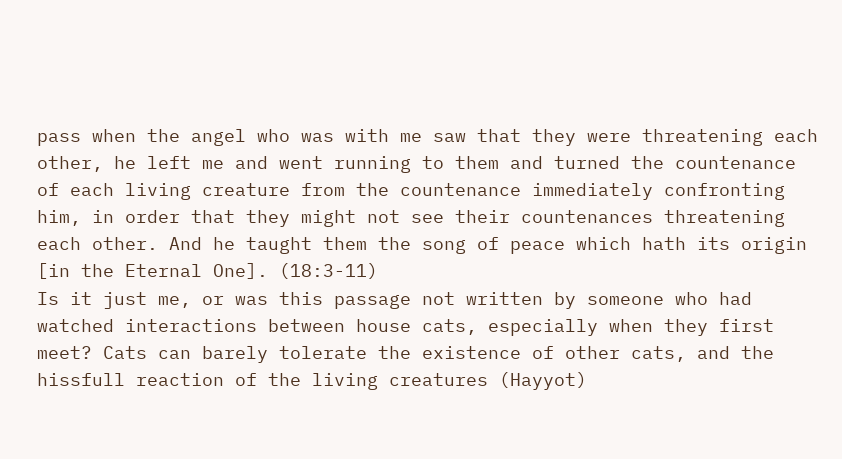pass when the angel who was with me saw that they were threatening each other, he left me and went running to them and turned the countenance of each living creature from the countenance immediately confronting him, in order that they might not see their countenances threatening each other. And he taught them the song of peace which hath its origin [in the Eternal One]. (18:3-11)
Is it just me, or was this passage not written by someone who had watched interactions between house cats, especially when they first meet? Cats can barely tolerate the existence of other cats, and the hissfull reaction of the living creatures (Hayyot)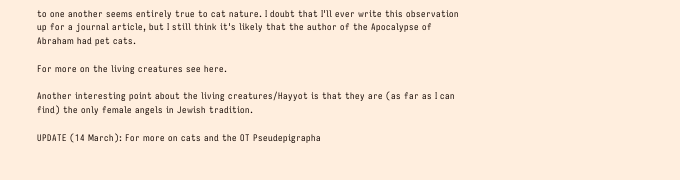to one another seems entirely true to cat nature. I doubt that I'll ever write this observation up for a journal article, but I still think it's likely that the author of the Apocalypse of Abraham had pet cats.

For more on the living creatures see here.

Another interesting point about the living creatures/Hayyot is that they are (as far as I can find) the only female angels in Jewish tradition.

UPDATE (14 March): For more on cats and the OT Pseudepigrapha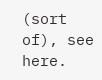(sort of), see here.